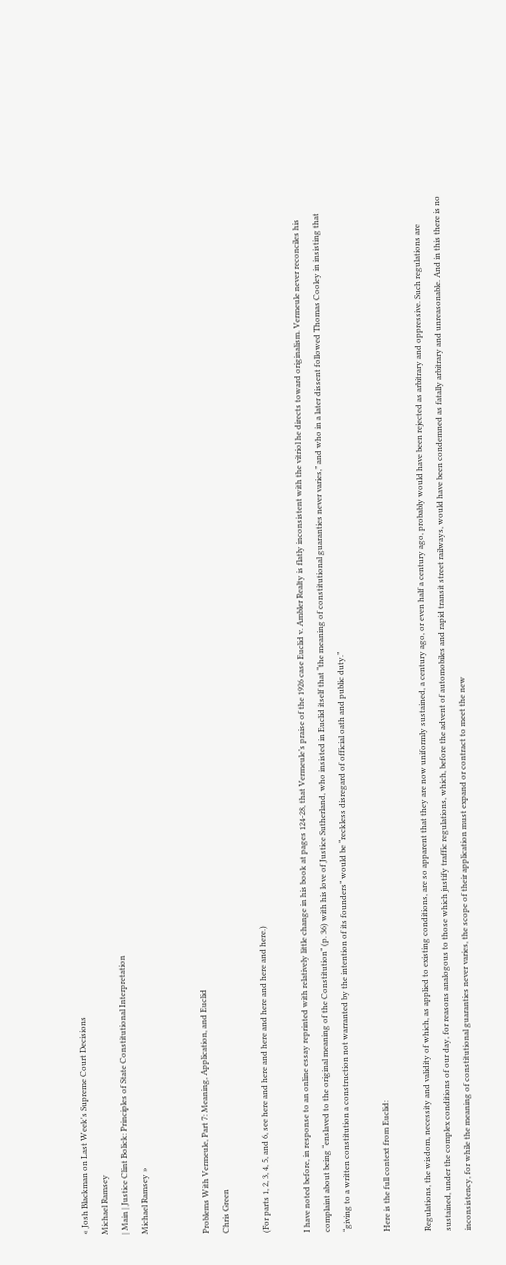« Josh Blackman on Last Week's Supreme Court Decisions
Michael Ramsey
| Main | Justice Clint Bolick: Principles of State Constitutional Interpretation
Michael Ramsey »


Problems With Vermeule, Part 7: Meaning, Application, and Euclid
Chris Green

(For parts 1, 2, 3, 4, 5, and 6, see here and here and here and here and here and here.)

I have noted before, in response to an online essay reprinted with relatively little change in his book at pages 124-28, that Vermeule’s praise of the 1926 case Euclid v. Ambler Realty is flatly inconsistent with the vitriol he directs toward originalism. Vermeule never reconciles his complaint about being “enslaved to the original meaning of the Constitution” (p. 36) with his love of Justice Sutherland, who insisted in Euclid itself that “the meaning of constitutional guaranties never varies,” and who in a later dissent followed Thomas Cooley in insisting that “giving to a written constitution a construction not warranted by the intention of its founders” would be “reckless disregard of official oath and public duty.”

Here is the full context from Euclid:

Regulations, the wisdom, necessity and validity of which, as applied to existing conditions, are so apparent that they are now uniformly sustained, a century ago, or even half a century ago, probably would have been rejected as arbitrary and oppressive. Such regulations are sustained, under the complex conditions of our day, for reasons analogous to those which justify traffic regulations, which, before the advent of automobiles and rapid transit street railways, would have been condemned as fatally arbitrary and unreasonable. And in this there is no inconsistency, for while the meaning of constitutional guaranties never varies, the scope of their application must expand or contract to meet the new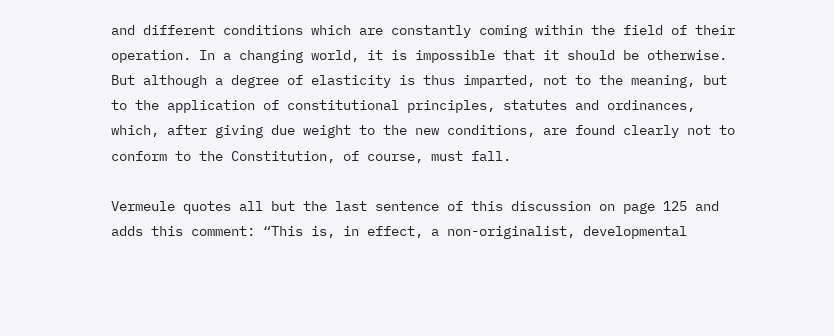and different conditions which are constantly coming within the field of their operation. In a changing world, it is impossible that it should be otherwise. But although a degree of elasticity is thus imparted, not to the meaning, but to the application of constitutional principles, statutes and ordinances, which, after giving due weight to the new conditions, are found clearly not to conform to the Constitution, of course, must fall.

Vermeule quotes all but the last sentence of this discussion on page 125 and adds this comment: “This is, in effect, a non-originalist, developmental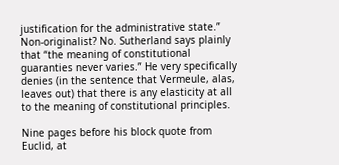justification for the administrative state.” Non-originalist? No. Sutherland says plainly that “the meaning of constitutional guaranties never varies.” He very specifically denies (in the sentence that Vermeule, alas, leaves out) that there is any elasticity at all to the meaning of constitutional principles.

Nine pages before his block quote from Euclid, at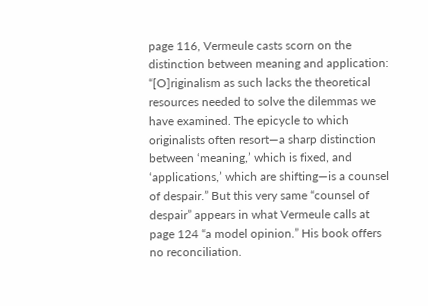page 116, Vermeule casts scorn on the distinction between meaning and application: “[O]riginalism as such lacks the theoretical resources needed to solve the dilemmas we have examined. The epicycle to which originalists often resort—a sharp distinction between ‘meaning,’ which is fixed, and ‘applications,’ which are shifting—is a counsel of despair.” But this very same “counsel of despair” appears in what Vermeule calls at page 124 “a model opinion.” His book offers no reconciliation.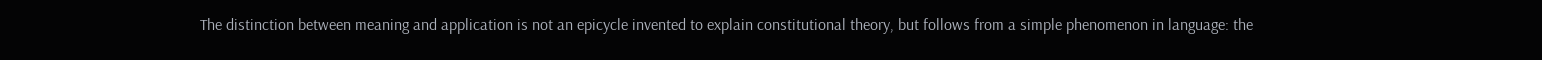The distinction between meaning and application is not an epicycle invented to explain constitutional theory, but follows from a simple phenomenon in language: the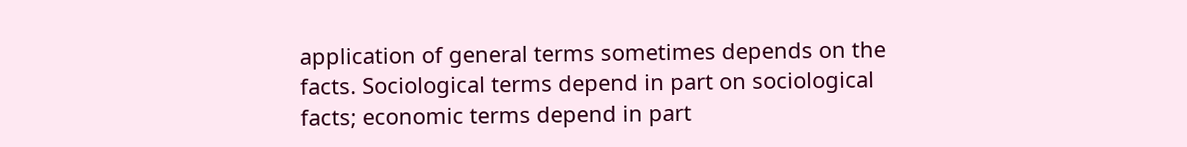application of general terms sometimes depends on the facts. Sociological terms depend in part on sociological facts; economic terms depend in part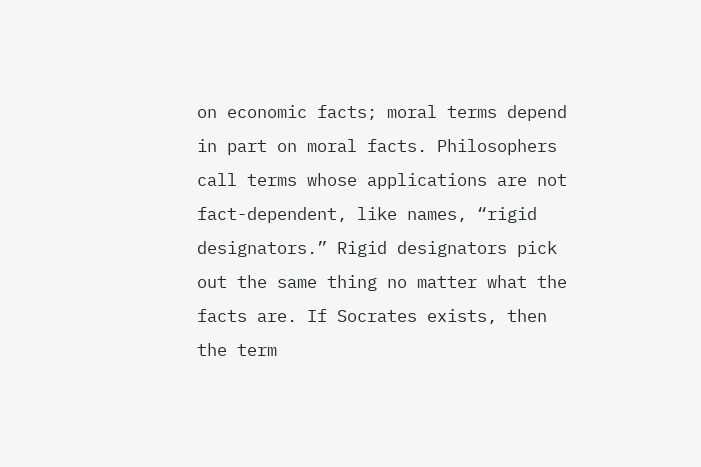on economic facts; moral terms depend in part on moral facts. Philosophers call terms whose applications are not fact-dependent, like names, “rigid designators.” Rigid designators pick out the same thing no matter what the facts are. If Socrates exists, then the term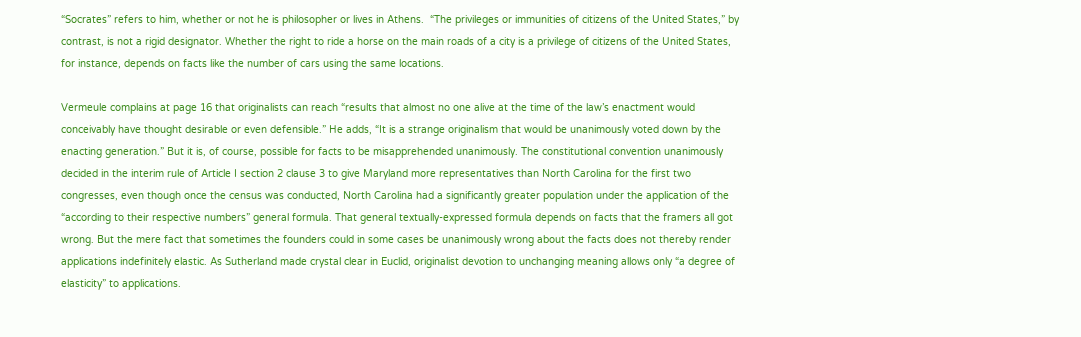“Socrates” refers to him, whether or not he is philosopher or lives in Athens.  “The privileges or immunities of citizens of the United States,” by contrast, is not a rigid designator. Whether the right to ride a horse on the main roads of a city is a privilege of citizens of the United States, for instance, depends on facts like the number of cars using the same locations.

Vermeule complains at page 16 that originalists can reach “results that almost no one alive at the time of the law’s enactment would conceivably have thought desirable or even defensible.” He adds, “It is a strange originalism that would be unanimously voted down by the enacting generation.” But it is, of course, possible for facts to be misapprehended unanimously. The constitutional convention unanimously decided in the interim rule of Article I section 2 clause 3 to give Maryland more representatives than North Carolina for the first two congresses, even though once the census was conducted, North Carolina had a significantly greater population under the application of the “according to their respective numbers” general formula. That general textually-expressed formula depends on facts that the framers all got wrong. But the mere fact that sometimes the founders could in some cases be unanimously wrong about the facts does not thereby render applications indefinitely elastic. As Sutherland made crystal clear in Euclid, originalist devotion to unchanging meaning allows only “a degree of elasticity” to applications.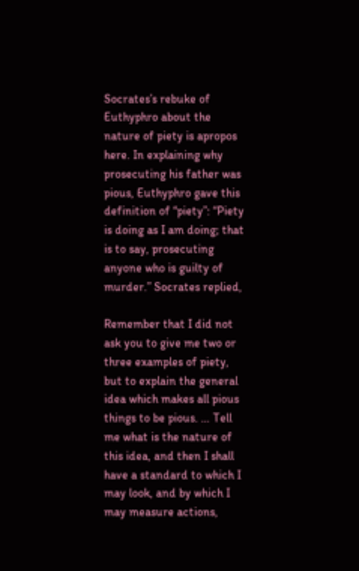Socrates’s rebuke of Euthyphro about the nature of piety is apropos here. In explaining why prosecuting his father was pious, Euthyphro gave this definition of “piety”: “Piety is doing as I am doing; that is to say, prosecuting anyone who is guilty of murder.” Socrates replied,

Remember that I did not ask you to give me two or three examples of piety, but to explain the general idea which makes all pious things to be pious. … Tell me what is the nature of this idea, and then I shall have a standard to which I may look, and by which I may measure actions,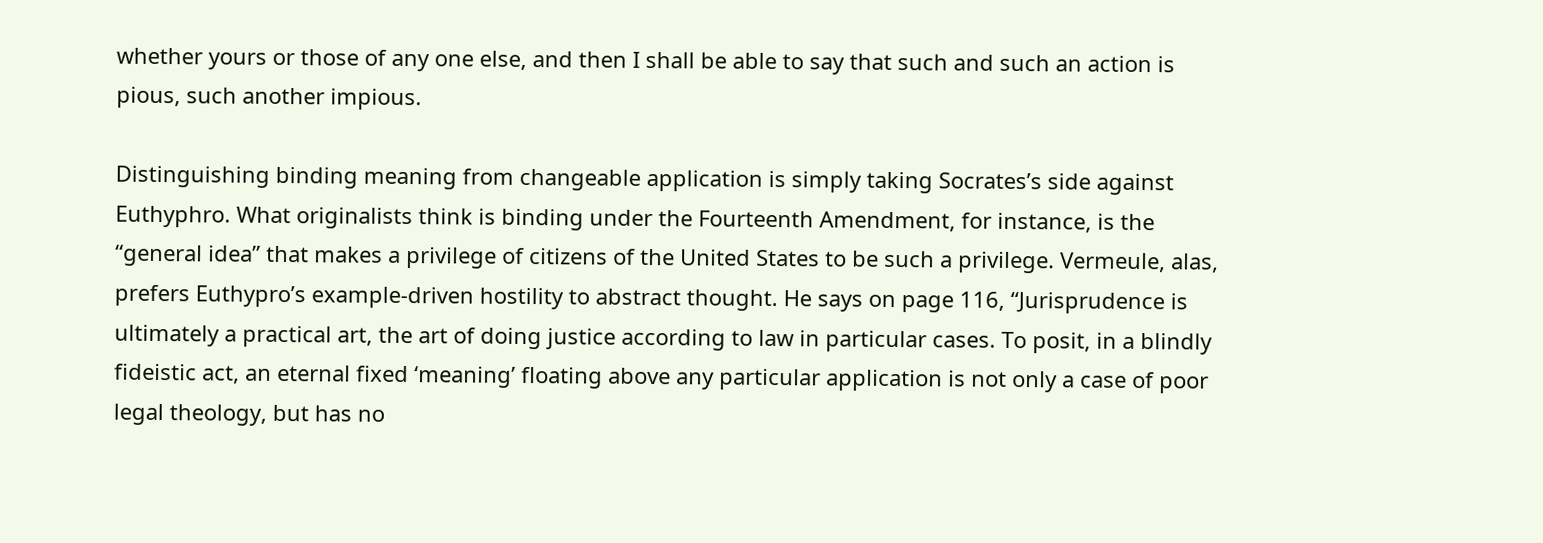whether yours or those of any one else, and then I shall be able to say that such and such an action is pious, such another impious.

Distinguishing binding meaning from changeable application is simply taking Socrates’s side against Euthyphro. What originalists think is binding under the Fourteenth Amendment, for instance, is the “general idea” that makes a privilege of citizens of the United States to be such a privilege. Vermeule, alas, prefers Euthypro’s example-driven hostility to abstract thought. He says on page 116, “Jurisprudence is ultimately a practical art, the art of doing justice according to law in particular cases. To posit, in a blindly fideistic act, an eternal fixed ‘meaning’ floating above any particular application is not only a case of poor legal theology, but has no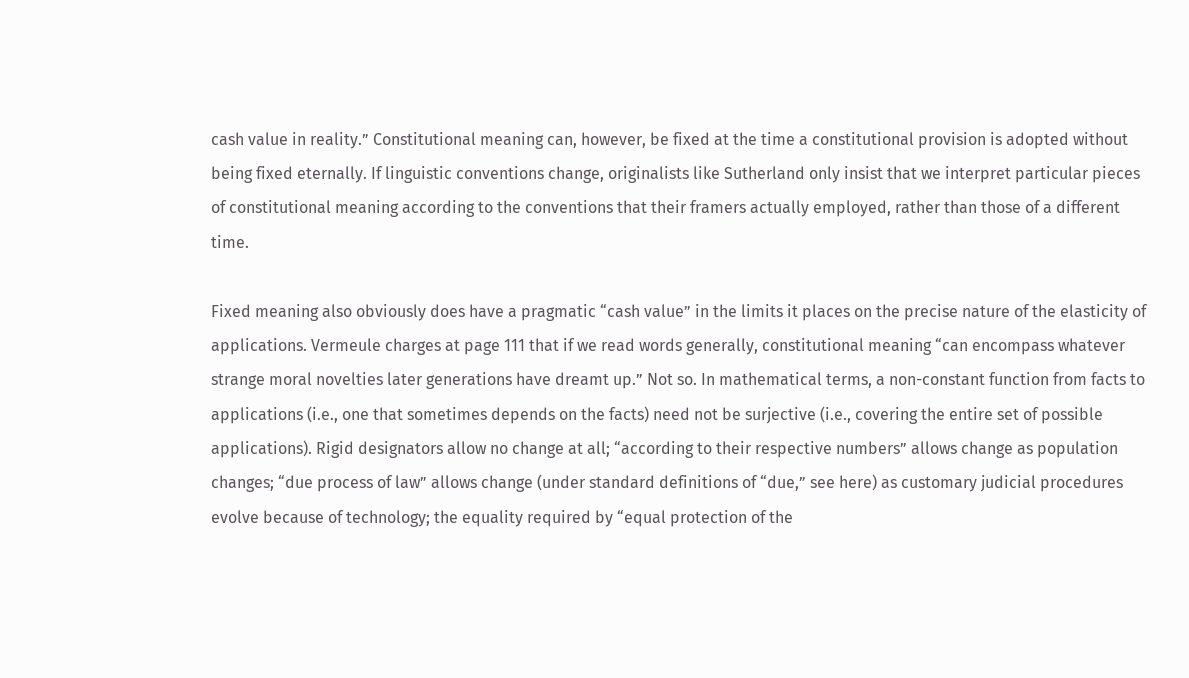cash value in reality.” Constitutional meaning can, however, be fixed at the time a constitutional provision is adopted without being fixed eternally. If linguistic conventions change, originalists like Sutherland only insist that we interpret particular pieces of constitutional meaning according to the conventions that their framers actually employed, rather than those of a different time.

Fixed meaning also obviously does have a pragmatic “cash value” in the limits it places on the precise nature of the elasticity of applications. Vermeule charges at page 111 that if we read words generally, constitutional meaning “can encompass whatever strange moral novelties later generations have dreamt up.” Not so. In mathematical terms, a non-constant function from facts to applications (i.e., one that sometimes depends on the facts) need not be surjective (i.e., covering the entire set of possible applications). Rigid designators allow no change at all; “according to their respective numbers” allows change as population changes; “due process of law” allows change (under standard definitions of “due,” see here) as customary judicial procedures evolve because of technology; the equality required by “equal protection of the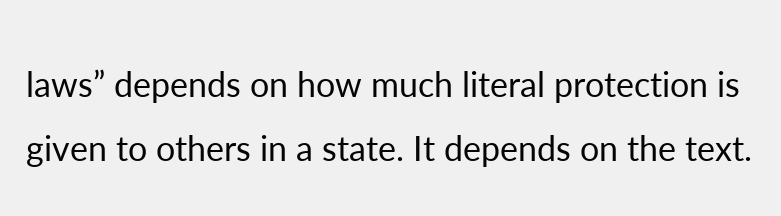laws” depends on how much literal protection is given to others in a state. It depends on the text.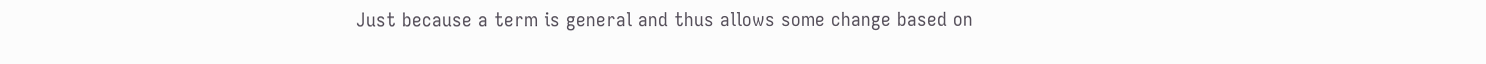Just because a term is general and thus allows some change based on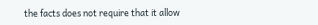the facts does not require that it allow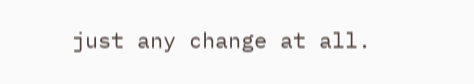just any change at all.